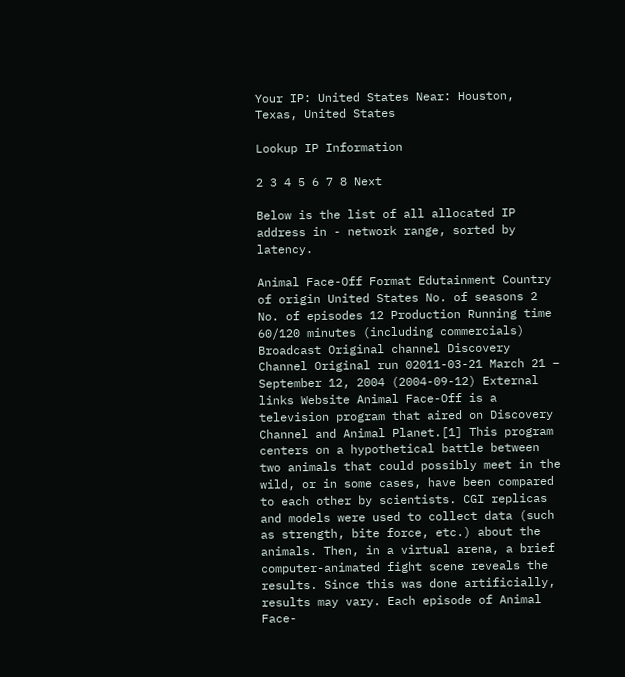Your IP: United States Near: Houston, Texas, United States

Lookup IP Information

2 3 4 5 6 7 8 Next

Below is the list of all allocated IP address in - network range, sorted by latency.

Animal Face-Off Format Edutainment Country of origin United States No. of seasons 2 No. of episodes 12 Production Running time 60/120 minutes (including commercials) Broadcast Original channel Discovery Channel Original run 02011-03-21 March 21 – September 12, 2004 (2004-09-12) External links Website Animal Face-Off is a television program that aired on Discovery Channel and Animal Planet.[1] This program centers on a hypothetical battle between two animals that could possibly meet in the wild, or in some cases, have been compared to each other by scientists. CGI replicas and models were used to collect data (such as strength, bite force, etc.) about the animals. Then, in a virtual arena, a brief computer-animated fight scene reveals the results. Since this was done artificially, results may vary. Each episode of Animal Face-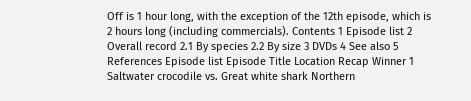Off is 1 hour long, with the exception of the 12th episode, which is 2 hours long (including commercials). Contents 1 Episode list 2 Overall record 2.1 By species 2.2 By size 3 DVDs 4 See also 5 References Episode list Episode Title Location Recap Winner 1 Saltwater crocodile vs. Great white shark Northern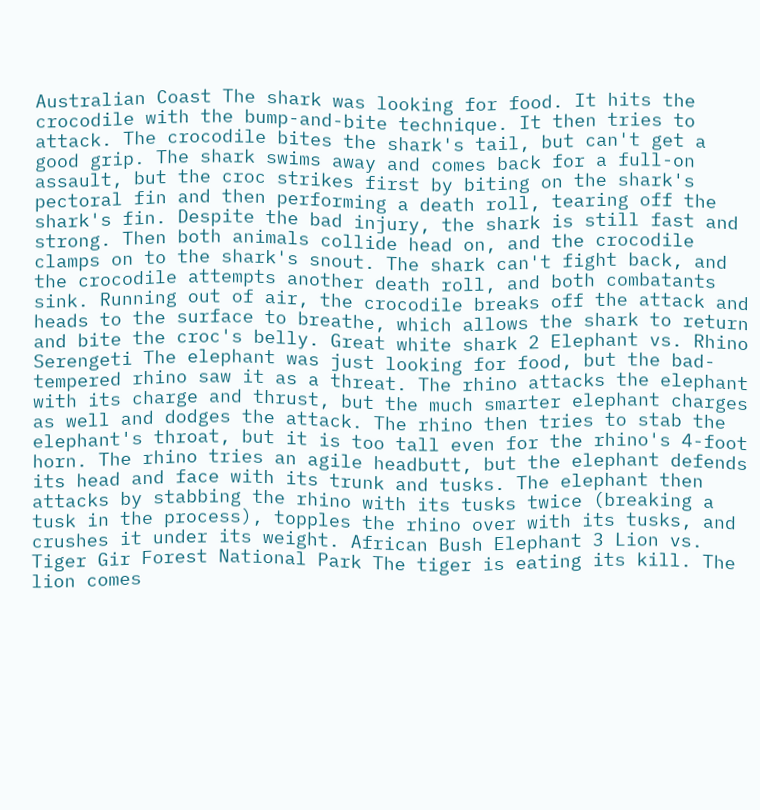Australian Coast The shark was looking for food. It hits the crocodile with the bump-and-bite technique. It then tries to attack. The crocodile bites the shark's tail, but can't get a good grip. The shark swims away and comes back for a full-on assault, but the croc strikes first by biting on the shark's pectoral fin and then performing a death roll, tearing off the shark's fin. Despite the bad injury, the shark is still fast and strong. Then both animals collide head on, and the crocodile clamps on to the shark's snout. The shark can't fight back, and the crocodile attempts another death roll, and both combatants sink. Running out of air, the crocodile breaks off the attack and heads to the surface to breathe, which allows the shark to return and bite the croc's belly. Great white shark 2 Elephant vs. Rhino Serengeti The elephant was just looking for food, but the bad-tempered rhino saw it as a threat. The rhino attacks the elephant with its charge and thrust, but the much smarter elephant charges as well and dodges the attack. The rhino then tries to stab the elephant's throat, but it is too tall even for the rhino's 4-foot horn. The rhino tries an agile headbutt, but the elephant defends its head and face with its trunk and tusks. The elephant then attacks by stabbing the rhino with its tusks twice (breaking a tusk in the process), topples the rhino over with its tusks, and crushes it under its weight. African Bush Elephant 3 Lion vs. Tiger Gir Forest National Park The tiger is eating its kill. The lion comes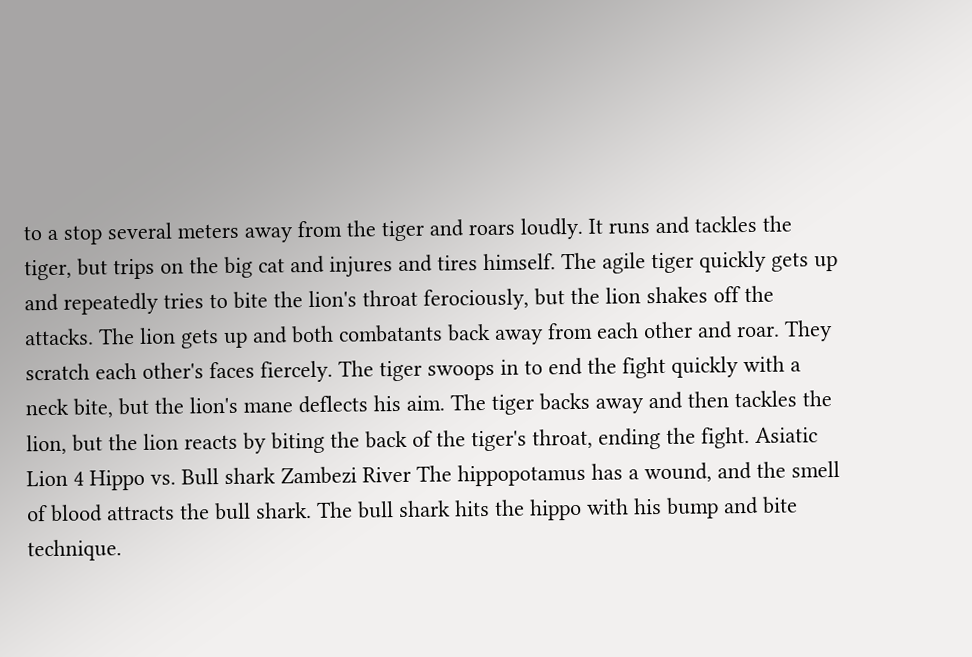to a stop several meters away from the tiger and roars loudly. It runs and tackles the tiger, but trips on the big cat and injures and tires himself. The agile tiger quickly gets up and repeatedly tries to bite the lion's throat ferociously, but the lion shakes off the attacks. The lion gets up and both combatants back away from each other and roar. They scratch each other's faces fiercely. The tiger swoops in to end the fight quickly with a neck bite, but the lion's mane deflects his aim. The tiger backs away and then tackles the lion, but the lion reacts by biting the back of the tiger's throat, ending the fight. Asiatic Lion 4 Hippo vs. Bull shark Zambezi River The hippopotamus has a wound, and the smell of blood attracts the bull shark. The bull shark hits the hippo with his bump and bite technique.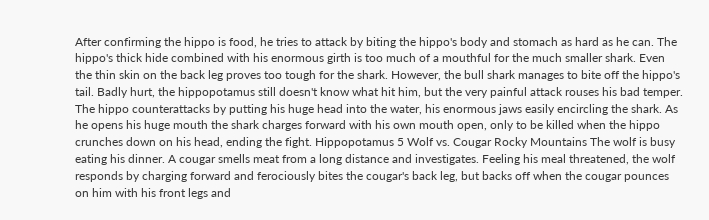After confirming the hippo is food, he tries to attack by biting the hippo's body and stomach as hard as he can. The hippo's thick hide combined with his enormous girth is too much of a mouthful for the much smaller shark. Even the thin skin on the back leg proves too tough for the shark. However, the bull shark manages to bite off the hippo's tail. Badly hurt, the hippopotamus still doesn't know what hit him, but the very painful attack rouses his bad temper. The hippo counterattacks by putting his huge head into the water, his enormous jaws easily encircling the shark. As he opens his huge mouth the shark charges forward with his own mouth open, only to be killed when the hippo crunches down on his head, ending the fight. Hippopotamus 5 Wolf vs. Cougar Rocky Mountains The wolf is busy eating his dinner. A cougar smells meat from a long distance and investigates. Feeling his meal threatened, the wolf responds by charging forward and ferociously bites the cougar's back leg, but backs off when the cougar pounces on him with his front legs and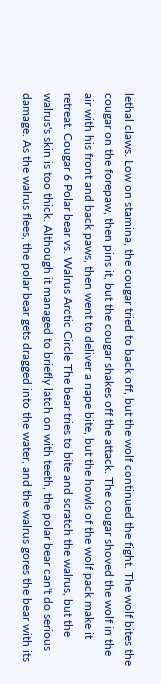lethal claws. Low on stamina, the cougar tried to back off, but the wolf continued the fight. The wolf bites the cougar on the forepaw, then pins it, but the cougar shakes off the attack. The cougar shoved the wolf in the air with his front and back paws, then went to deliver a nape bite, but the howls of the wolf pack make it retreat. Cougar 6 Polar bear vs. Walrus Arctic Circle The bear tries to bite and scratch the walrus, but the walrus's skin is too thick. Although it managed to briefly latch on with teeth, the polar bear can't do serious damage. As the walrus flees, the polar bear gets dragged into the water, and the walrus gores the bear with its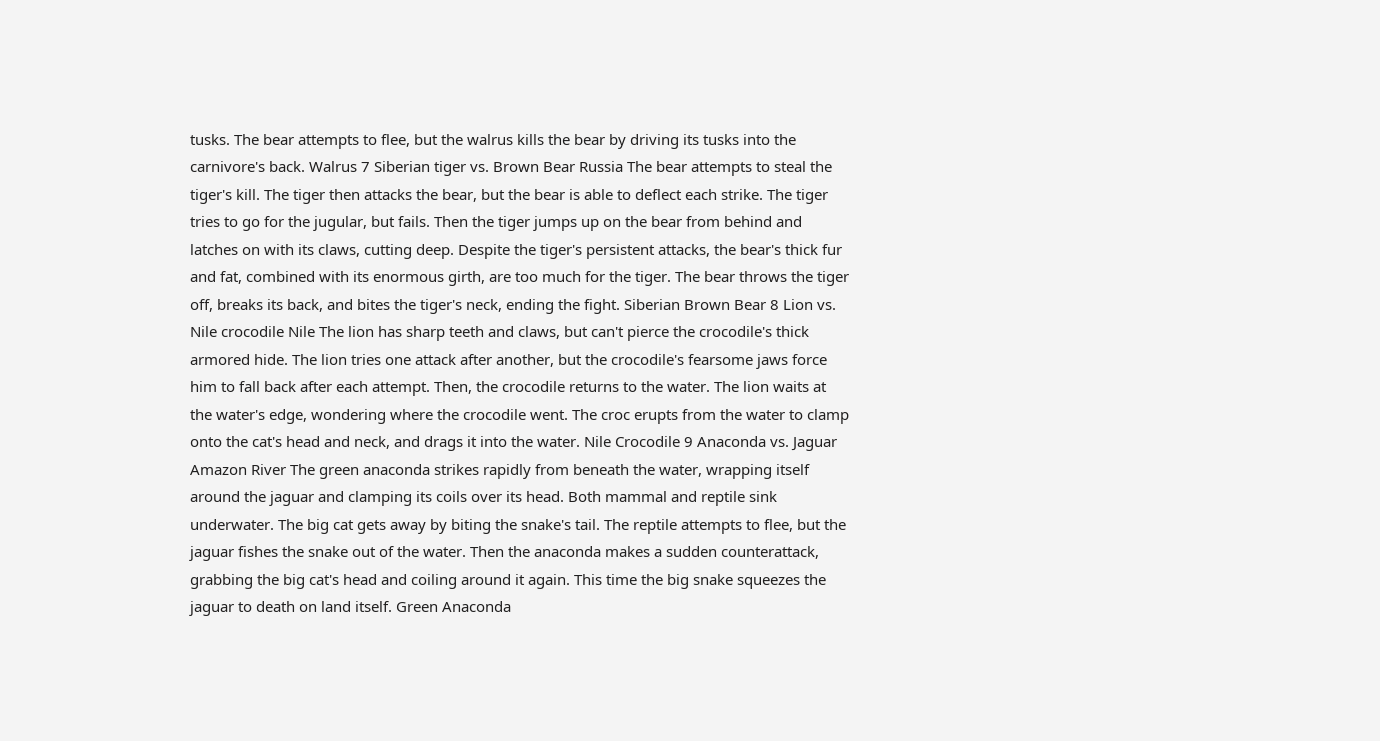tusks. The bear attempts to flee, but the walrus kills the bear by driving its tusks into the carnivore's back. Walrus 7 Siberian tiger vs. Brown Bear Russia The bear attempts to steal the tiger's kill. The tiger then attacks the bear, but the bear is able to deflect each strike. The tiger tries to go for the jugular, but fails. Then the tiger jumps up on the bear from behind and latches on with its claws, cutting deep. Despite the tiger's persistent attacks, the bear's thick fur and fat, combined with its enormous girth, are too much for the tiger. The bear throws the tiger off, breaks its back, and bites the tiger's neck, ending the fight. Siberian Brown Bear 8 Lion vs. Nile crocodile Nile The lion has sharp teeth and claws, but can't pierce the crocodile's thick armored hide. The lion tries one attack after another, but the crocodile's fearsome jaws force him to fall back after each attempt. Then, the crocodile returns to the water. The lion waits at the water's edge, wondering where the crocodile went. The croc erupts from the water to clamp onto the cat's head and neck, and drags it into the water. Nile Crocodile 9 Anaconda vs. Jaguar Amazon River The green anaconda strikes rapidly from beneath the water, wrapping itself around the jaguar and clamping its coils over its head. Both mammal and reptile sink underwater. The big cat gets away by biting the snake's tail. The reptile attempts to flee, but the jaguar fishes the snake out of the water. Then the anaconda makes a sudden counterattack, grabbing the big cat's head and coiling around it again. This time the big snake squeezes the jaguar to death on land itself. Green Anaconda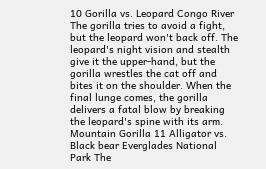10 Gorilla vs. Leopard Congo River The gorilla tries to avoid a fight, but the leopard won't back off. The leopard's night vision and stealth give it the upper-hand, but the gorilla wrestles the cat off and bites it on the shoulder. When the final lunge comes, the gorilla delivers a fatal blow by breaking the leopard's spine with its arm. Mountain Gorilla 11 Alligator vs. Black bear Everglades National Park The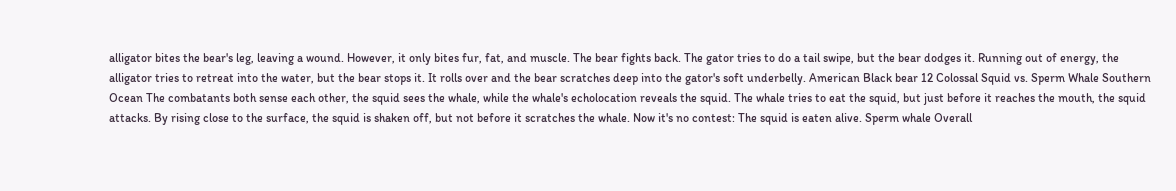alligator bites the bear's leg, leaving a wound. However, it only bites fur, fat, and muscle. The bear fights back. The gator tries to do a tail swipe, but the bear dodges it. Running out of energy, the alligator tries to retreat into the water, but the bear stops it. It rolls over and the bear scratches deep into the gator's soft underbelly. American Black bear 12 Colossal Squid vs. Sperm Whale Southern Ocean The combatants both sense each other, the squid sees the whale, while the whale's echolocation reveals the squid. The whale tries to eat the squid, but just before it reaches the mouth, the squid attacks. By rising close to the surface, the squid is shaken off, but not before it scratches the whale. Now it's no contest: The squid is eaten alive. Sperm whale Overall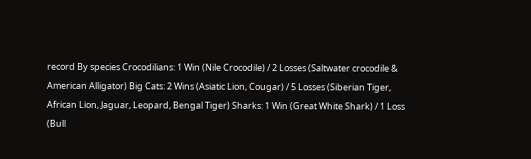record By species Crocodilians: 1 Win (Nile Crocodile) / 2 Losses (Saltwater crocodile & American Alligator) Big Cats: 2 Wins (Asiatic Lion, Cougar) / 5 Losses (Siberian Tiger, African Lion, Jaguar, Leopard, Bengal Tiger) Sharks: 1 Win (Great White Shark) / 1 Loss (Bull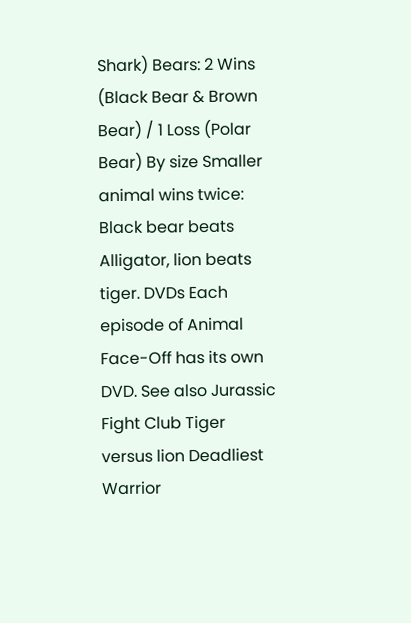Shark) Bears: 2 Wins (Black Bear & Brown Bear) / 1 Loss (Polar Bear) By size Smaller animal wins twice: Black bear beats Alligator, lion beats tiger. DVDs Each episode of Animal Face-Off has its own DVD. See also Jurassic Fight Club Tiger versus lion Deadliest Warrior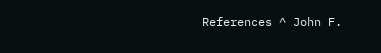References ^ John F.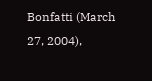Bonfatti (March 27, 2004),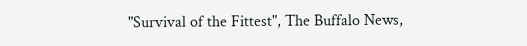"Survival of the Fittest", The Buffalo News,